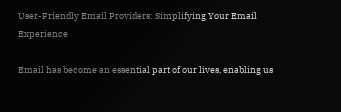User-Friendly Email Providers: Simplifying Your Email Experience

Email has become an essential part of our lives, enabling us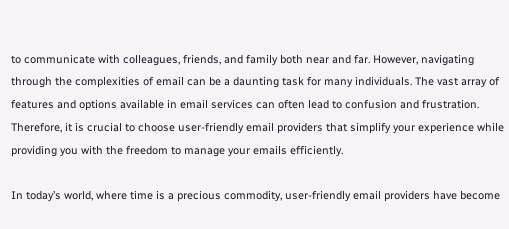to communicate with colleagues, friends, and family both near and far. However, navigating through the complexities of email can be a daunting task for many individuals. The vast array of features and options available in email services can often lead to confusion and frustration. Therefore, it is crucial to choose user-friendly email providers that simplify your experience while providing you with the freedom to manage your emails efficiently.

In today’s world, where time is a precious commodity, user-friendly email providers have become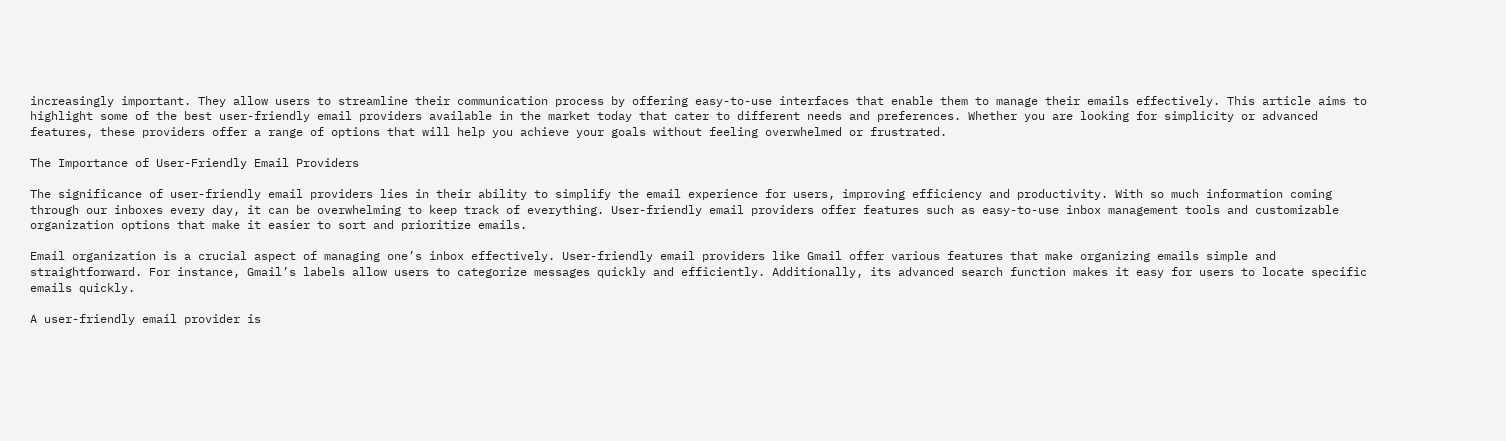increasingly important. They allow users to streamline their communication process by offering easy-to-use interfaces that enable them to manage their emails effectively. This article aims to highlight some of the best user-friendly email providers available in the market today that cater to different needs and preferences. Whether you are looking for simplicity or advanced features, these providers offer a range of options that will help you achieve your goals without feeling overwhelmed or frustrated.

The Importance of User-Friendly Email Providers

The significance of user-friendly email providers lies in their ability to simplify the email experience for users, improving efficiency and productivity. With so much information coming through our inboxes every day, it can be overwhelming to keep track of everything. User-friendly email providers offer features such as easy-to-use inbox management tools and customizable organization options that make it easier to sort and prioritize emails.

Email organization is a crucial aspect of managing one’s inbox effectively. User-friendly email providers like Gmail offer various features that make organizing emails simple and straightforward. For instance, Gmail’s labels allow users to categorize messages quickly and efficiently. Additionally, its advanced search function makes it easy for users to locate specific emails quickly.

A user-friendly email provider is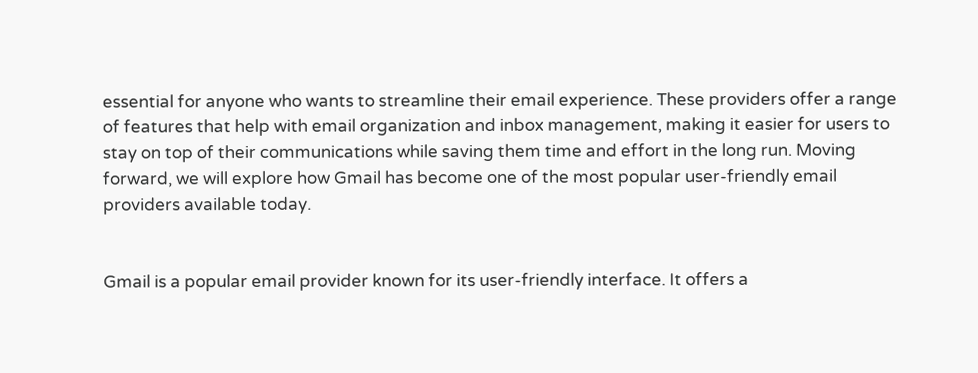essential for anyone who wants to streamline their email experience. These providers offer a range of features that help with email organization and inbox management, making it easier for users to stay on top of their communications while saving them time and effort in the long run. Moving forward, we will explore how Gmail has become one of the most popular user-friendly email providers available today.


Gmail is a popular email provider known for its user-friendly interface. It offers a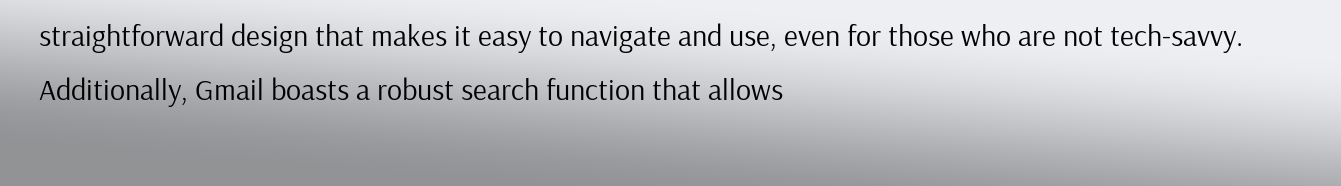straightforward design that makes it easy to navigate and use, even for those who are not tech-savvy. Additionally, Gmail boasts a robust search function that allows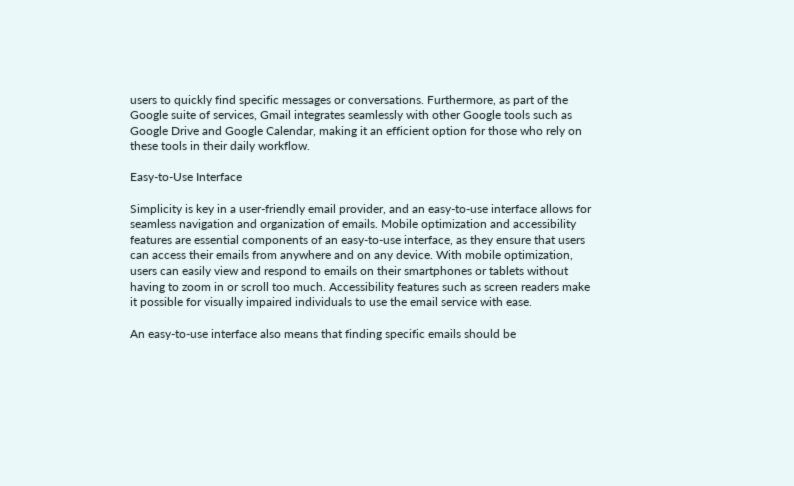users to quickly find specific messages or conversations. Furthermore, as part of the Google suite of services, Gmail integrates seamlessly with other Google tools such as Google Drive and Google Calendar, making it an efficient option for those who rely on these tools in their daily workflow.

Easy-to-Use Interface

Simplicity is key in a user-friendly email provider, and an easy-to-use interface allows for seamless navigation and organization of emails. Mobile optimization and accessibility features are essential components of an easy-to-use interface, as they ensure that users can access their emails from anywhere and on any device. With mobile optimization, users can easily view and respond to emails on their smartphones or tablets without having to zoom in or scroll too much. Accessibility features such as screen readers make it possible for visually impaired individuals to use the email service with ease.

An easy-to-use interface also means that finding specific emails should be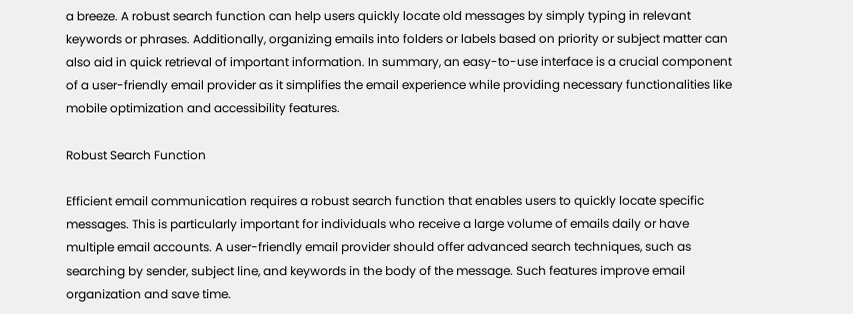a breeze. A robust search function can help users quickly locate old messages by simply typing in relevant keywords or phrases. Additionally, organizing emails into folders or labels based on priority or subject matter can also aid in quick retrieval of important information. In summary, an easy-to-use interface is a crucial component of a user-friendly email provider as it simplifies the email experience while providing necessary functionalities like mobile optimization and accessibility features.

Robust Search Function

Efficient email communication requires a robust search function that enables users to quickly locate specific messages. This is particularly important for individuals who receive a large volume of emails daily or have multiple email accounts. A user-friendly email provider should offer advanced search techniques, such as searching by sender, subject line, and keywords in the body of the message. Such features improve email organization and save time.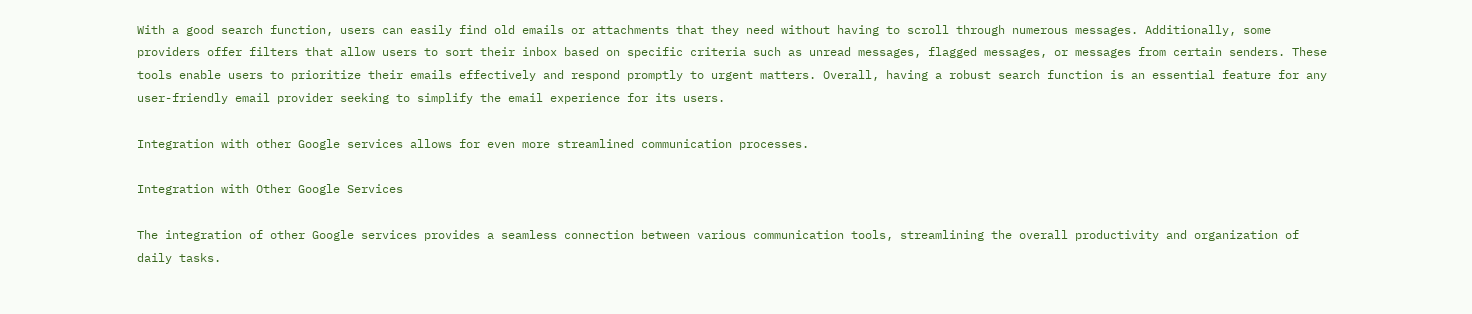With a good search function, users can easily find old emails or attachments that they need without having to scroll through numerous messages. Additionally, some providers offer filters that allow users to sort their inbox based on specific criteria such as unread messages, flagged messages, or messages from certain senders. These tools enable users to prioritize their emails effectively and respond promptly to urgent matters. Overall, having a robust search function is an essential feature for any user-friendly email provider seeking to simplify the email experience for its users.

Integration with other Google services allows for even more streamlined communication processes.

Integration with Other Google Services

The integration of other Google services provides a seamless connection between various communication tools, streamlining the overall productivity and organization of daily tasks.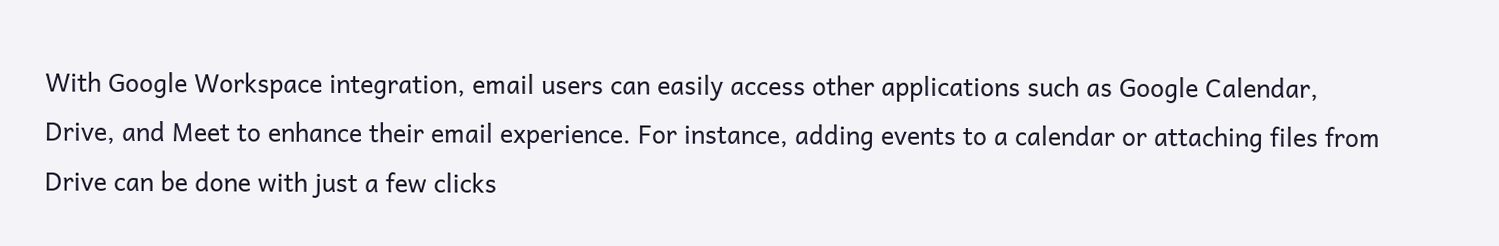With Google Workspace integration, email users can easily access other applications such as Google Calendar, Drive, and Meet to enhance their email experience. For instance, adding events to a calendar or attaching files from Drive can be done with just a few clicks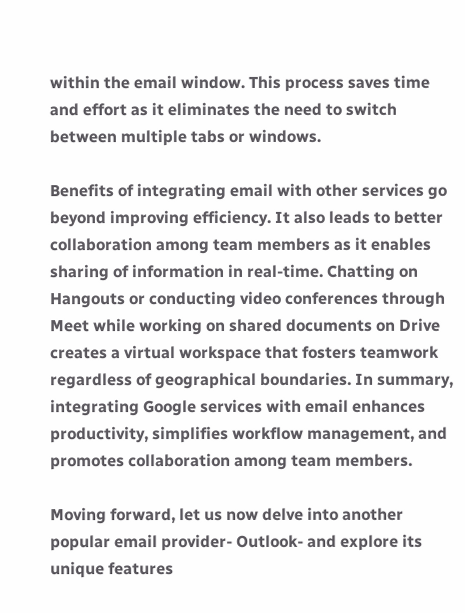within the email window. This process saves time and effort as it eliminates the need to switch between multiple tabs or windows.

Benefits of integrating email with other services go beyond improving efficiency. It also leads to better collaboration among team members as it enables sharing of information in real-time. Chatting on Hangouts or conducting video conferences through Meet while working on shared documents on Drive creates a virtual workspace that fosters teamwork regardless of geographical boundaries. In summary, integrating Google services with email enhances productivity, simplifies workflow management, and promotes collaboration among team members.

Moving forward, let us now delve into another popular email provider- Outlook- and explore its unique features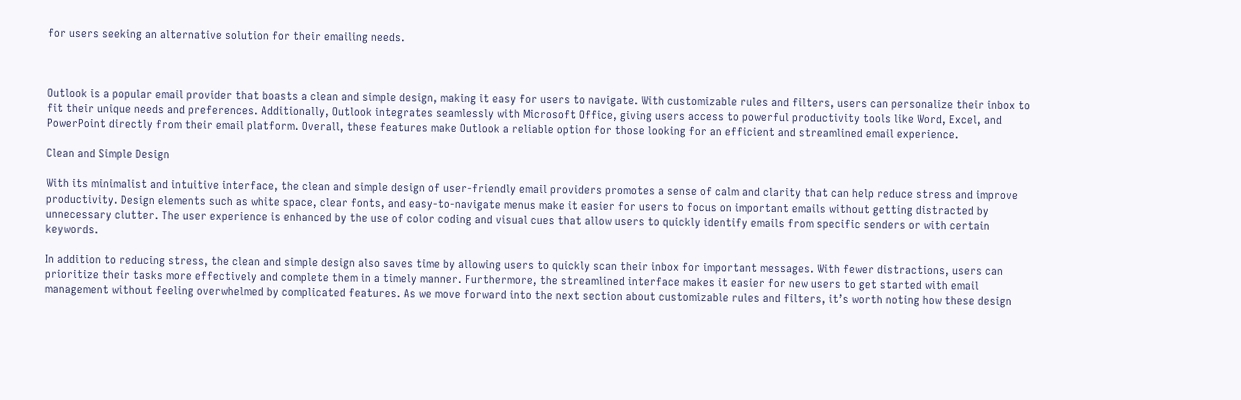for users seeking an alternative solution for their emailing needs.



Outlook is a popular email provider that boasts a clean and simple design, making it easy for users to navigate. With customizable rules and filters, users can personalize their inbox to fit their unique needs and preferences. Additionally, Outlook integrates seamlessly with Microsoft Office, giving users access to powerful productivity tools like Word, Excel, and PowerPoint directly from their email platform. Overall, these features make Outlook a reliable option for those looking for an efficient and streamlined email experience.

Clean and Simple Design

With its minimalist and intuitive interface, the clean and simple design of user-friendly email providers promotes a sense of calm and clarity that can help reduce stress and improve productivity. Design elements such as white space, clear fonts, and easy-to-navigate menus make it easier for users to focus on important emails without getting distracted by unnecessary clutter. The user experience is enhanced by the use of color coding and visual cues that allow users to quickly identify emails from specific senders or with certain keywords.

In addition to reducing stress, the clean and simple design also saves time by allowing users to quickly scan their inbox for important messages. With fewer distractions, users can prioritize their tasks more effectively and complete them in a timely manner. Furthermore, the streamlined interface makes it easier for new users to get started with email management without feeling overwhelmed by complicated features. As we move forward into the next section about customizable rules and filters, it’s worth noting how these design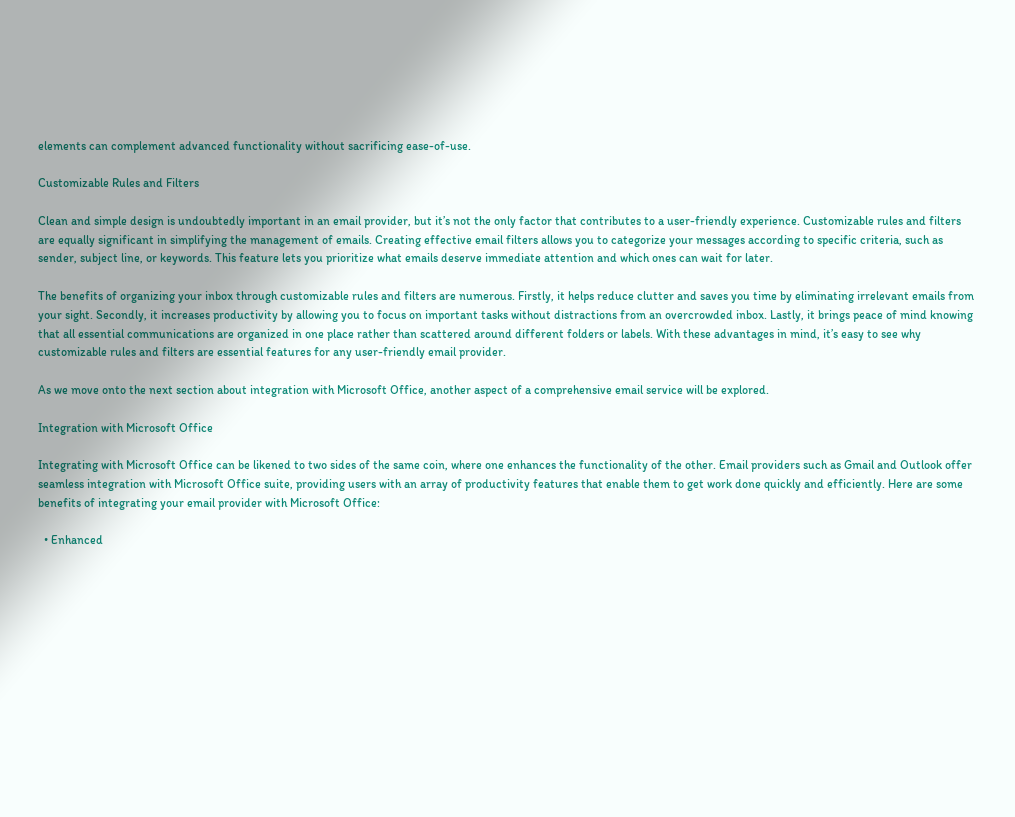elements can complement advanced functionality without sacrificing ease-of-use.

Customizable Rules and Filters

Clean and simple design is undoubtedly important in an email provider, but it’s not the only factor that contributes to a user-friendly experience. Customizable rules and filters are equally significant in simplifying the management of emails. Creating effective email filters allows you to categorize your messages according to specific criteria, such as sender, subject line, or keywords. This feature lets you prioritize what emails deserve immediate attention and which ones can wait for later.

The benefits of organizing your inbox through customizable rules and filters are numerous. Firstly, it helps reduce clutter and saves you time by eliminating irrelevant emails from your sight. Secondly, it increases productivity by allowing you to focus on important tasks without distractions from an overcrowded inbox. Lastly, it brings peace of mind knowing that all essential communications are organized in one place rather than scattered around different folders or labels. With these advantages in mind, it’s easy to see why customizable rules and filters are essential features for any user-friendly email provider.

As we move onto the next section about integration with Microsoft Office, another aspect of a comprehensive email service will be explored.

Integration with Microsoft Office

Integrating with Microsoft Office can be likened to two sides of the same coin, where one enhances the functionality of the other. Email providers such as Gmail and Outlook offer seamless integration with Microsoft Office suite, providing users with an array of productivity features that enable them to get work done quickly and efficiently. Here are some benefits of integrating your email provider with Microsoft Office:

  • Enhanced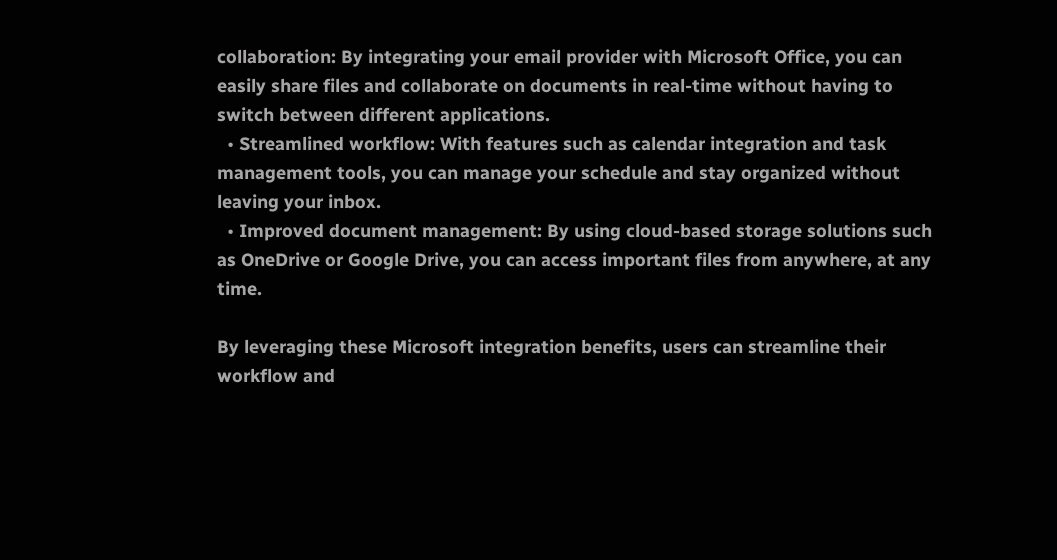collaboration: By integrating your email provider with Microsoft Office, you can easily share files and collaborate on documents in real-time without having to switch between different applications.
  • Streamlined workflow: With features such as calendar integration and task management tools, you can manage your schedule and stay organized without leaving your inbox.
  • Improved document management: By using cloud-based storage solutions such as OneDrive or Google Drive, you can access important files from anywhere, at any time.

By leveraging these Microsoft integration benefits, users can streamline their workflow and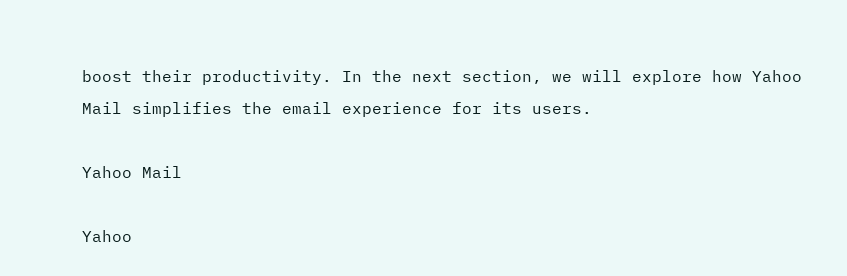boost their productivity. In the next section, we will explore how Yahoo Mail simplifies the email experience for its users.

Yahoo Mail

Yahoo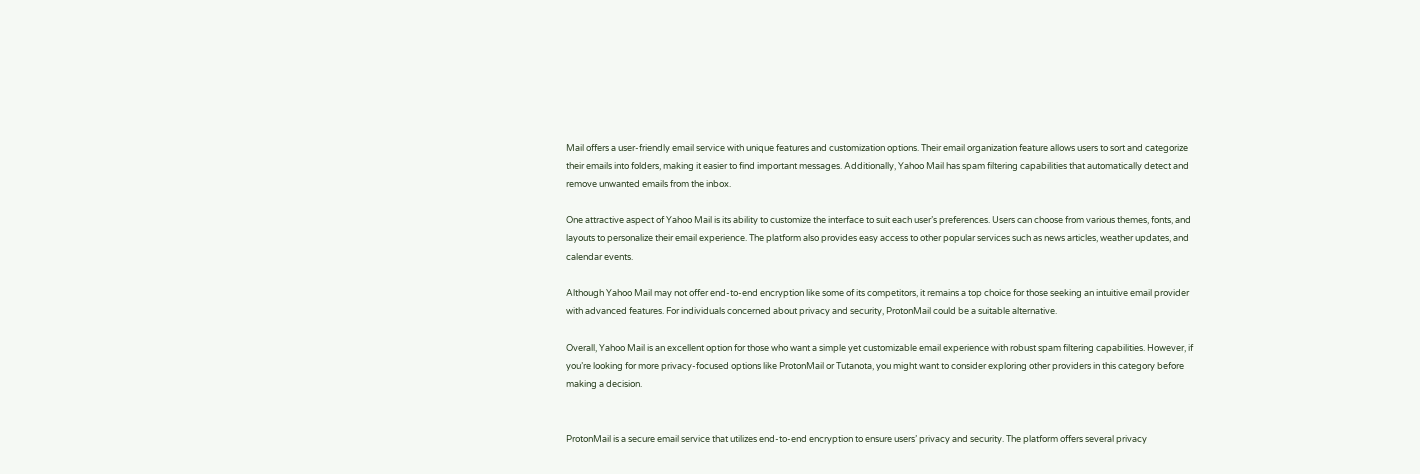Mail offers a user-friendly email service with unique features and customization options. Their email organization feature allows users to sort and categorize their emails into folders, making it easier to find important messages. Additionally, Yahoo Mail has spam filtering capabilities that automatically detect and remove unwanted emails from the inbox.

One attractive aspect of Yahoo Mail is its ability to customize the interface to suit each user’s preferences. Users can choose from various themes, fonts, and layouts to personalize their email experience. The platform also provides easy access to other popular services such as news articles, weather updates, and calendar events.

Although Yahoo Mail may not offer end-to-end encryption like some of its competitors, it remains a top choice for those seeking an intuitive email provider with advanced features. For individuals concerned about privacy and security, ProtonMail could be a suitable alternative.

Overall, Yahoo Mail is an excellent option for those who want a simple yet customizable email experience with robust spam filtering capabilities. However, if you’re looking for more privacy-focused options like ProtonMail or Tutanota, you might want to consider exploring other providers in this category before making a decision.


ProtonMail is a secure email service that utilizes end-to-end encryption to ensure users’ privacy and security. The platform offers several privacy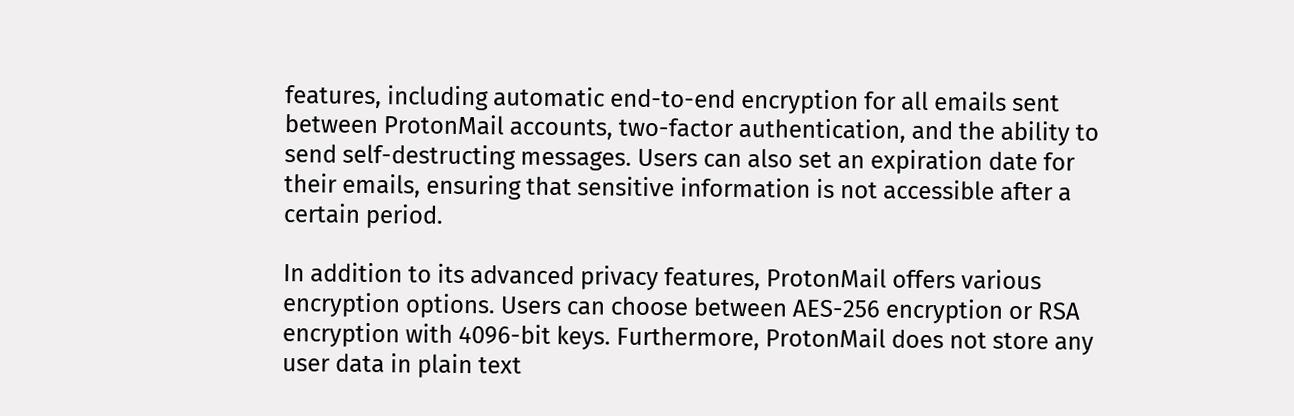features, including automatic end-to-end encryption for all emails sent between ProtonMail accounts, two-factor authentication, and the ability to send self-destructing messages. Users can also set an expiration date for their emails, ensuring that sensitive information is not accessible after a certain period.

In addition to its advanced privacy features, ProtonMail offers various encryption options. Users can choose between AES-256 encryption or RSA encryption with 4096-bit keys. Furthermore, ProtonMail does not store any user data in plain text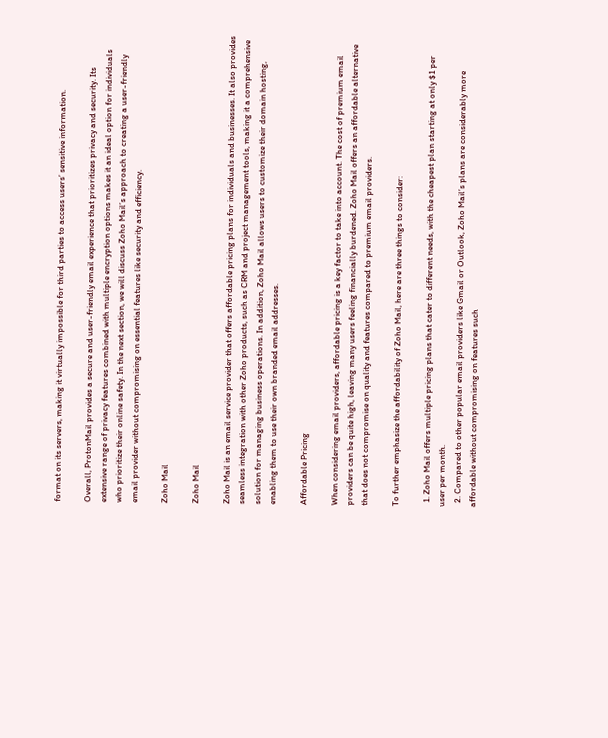format on its servers, making it virtually impossible for third parties to access users’ sensitive information.

Overall, ProtonMail provides a secure and user-friendly email experience that prioritizes privacy and security. Its extensive range of privacy features combined with multiple encryption options makes it an ideal option for individuals who prioritize their online safety. In the next section, we will discuss Zoho Mail’s approach to creating a user-friendly email provider without compromising on essential features like security and efficiency.

Zoho Mail

Zoho Mail

Zoho Mail is an email service provider that offers affordable pricing plans for individuals and businesses. It also provides seamless integration with other Zoho products, such as CRM and project management tools, making it a comprehensive solution for managing business operations. In addition, Zoho Mail allows users to customize their domain hosting, enabling them to use their own branded email addresses.

Affordable Pricing

When considering email providers, affordable pricing is a key factor to take into account. The cost of premium email providers can be quite high, leaving many users feeling financially burdened. Zoho Mail offers an affordable alternative that does not compromise on quality and features compared to premium email providers.

To further emphasize the affordability of Zoho Mail, here are three things to consider:

  1. Zoho Mail offers multiple pricing plans that cater to different needs, with the cheapest plan starting at only $1 per user per month.
  2. Compared to other popular email providers like Gmail or Outlook, Zoho Mail’s plans are considerably more affordable without compromising on features such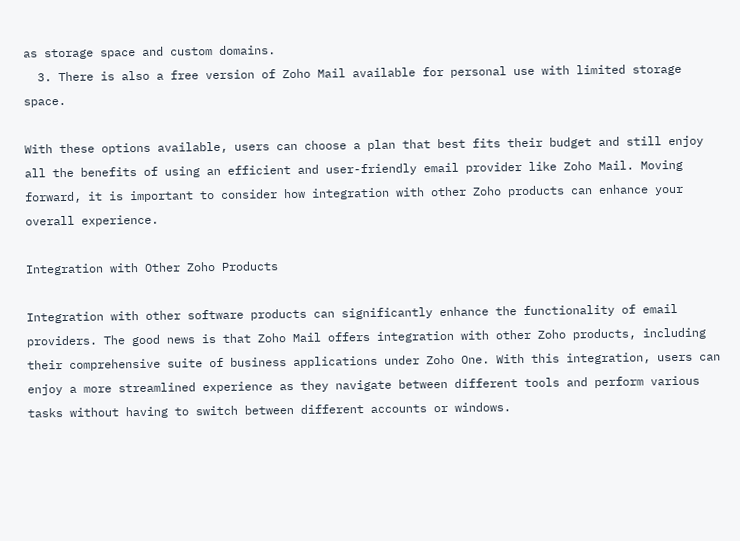as storage space and custom domains.
  3. There is also a free version of Zoho Mail available for personal use with limited storage space.

With these options available, users can choose a plan that best fits their budget and still enjoy all the benefits of using an efficient and user-friendly email provider like Zoho Mail. Moving forward, it is important to consider how integration with other Zoho products can enhance your overall experience.

Integration with Other Zoho Products

Integration with other software products can significantly enhance the functionality of email providers. The good news is that Zoho Mail offers integration with other Zoho products, including their comprehensive suite of business applications under Zoho One. With this integration, users can enjoy a more streamlined experience as they navigate between different tools and perform various tasks without having to switch between different accounts or windows.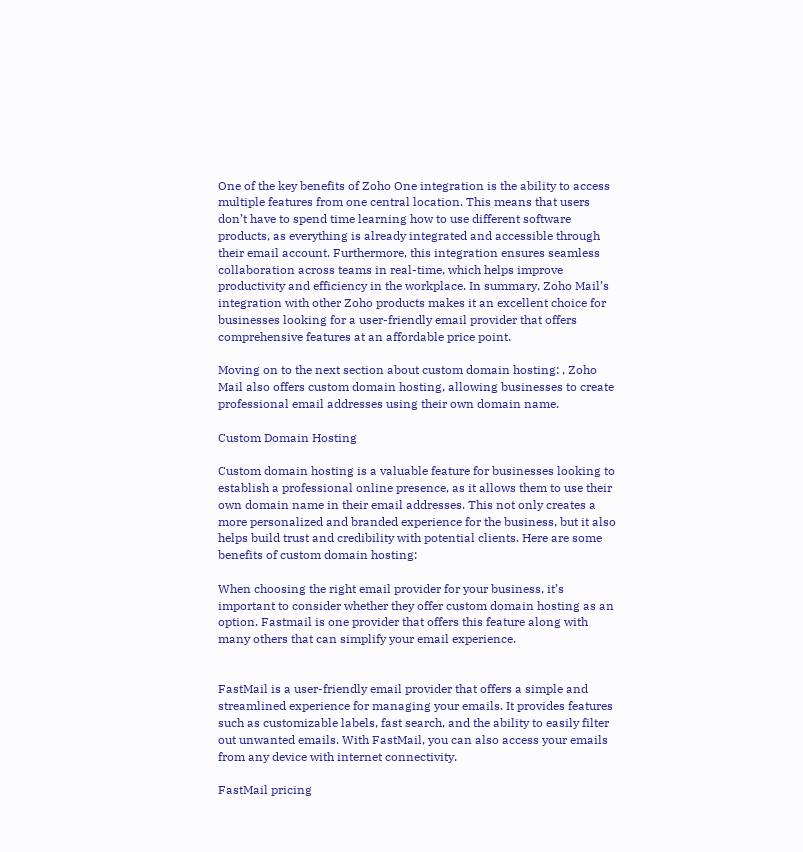One of the key benefits of Zoho One integration is the ability to access multiple features from one central location. This means that users don’t have to spend time learning how to use different software products, as everything is already integrated and accessible through their email account. Furthermore, this integration ensures seamless collaboration across teams in real-time, which helps improve productivity and efficiency in the workplace. In summary, Zoho Mail’s integration with other Zoho products makes it an excellent choice for businesses looking for a user-friendly email provider that offers comprehensive features at an affordable price point.

Moving on to the next section about custom domain hosting: , Zoho Mail also offers custom domain hosting, allowing businesses to create professional email addresses using their own domain name.

Custom Domain Hosting

Custom domain hosting is a valuable feature for businesses looking to establish a professional online presence, as it allows them to use their own domain name in their email addresses. This not only creates a more personalized and branded experience for the business, but it also helps build trust and credibility with potential clients. Here are some benefits of custom domain hosting:

When choosing the right email provider for your business, it’s important to consider whether they offer custom domain hosting as an option. Fastmail is one provider that offers this feature along with many others that can simplify your email experience.


FastMail is a user-friendly email provider that offers a simple and streamlined experience for managing your emails. It provides features such as customizable labels, fast search, and the ability to easily filter out unwanted emails. With FastMail, you can also access your emails from any device with internet connectivity.

FastMail pricing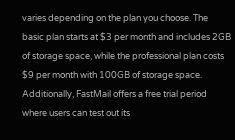varies depending on the plan you choose. The basic plan starts at $3 per month and includes 2GB of storage space, while the professional plan costs $9 per month with 100GB of storage space. Additionally, FastMail offers a free trial period where users can test out its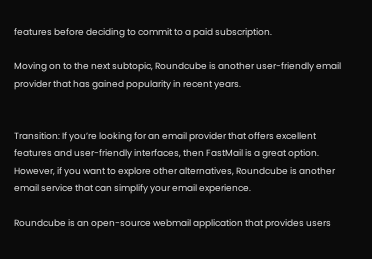features before deciding to commit to a paid subscription.

Moving on to the next subtopic, Roundcube is another user-friendly email provider that has gained popularity in recent years.


Transition: If you’re looking for an email provider that offers excellent features and user-friendly interfaces, then FastMail is a great option. However, if you want to explore other alternatives, Roundcube is another email service that can simplify your email experience.

Roundcube is an open-source webmail application that provides users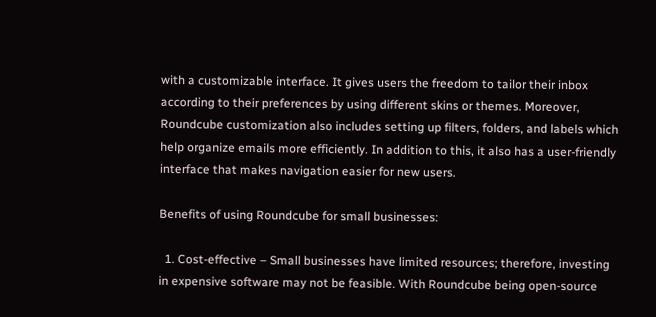with a customizable interface. It gives users the freedom to tailor their inbox according to their preferences by using different skins or themes. Moreover, Roundcube customization also includes setting up filters, folders, and labels which help organize emails more efficiently. In addition to this, it also has a user-friendly interface that makes navigation easier for new users.

Benefits of using Roundcube for small businesses:

  1. Cost-effective – Small businesses have limited resources; therefore, investing in expensive software may not be feasible. With Roundcube being open-source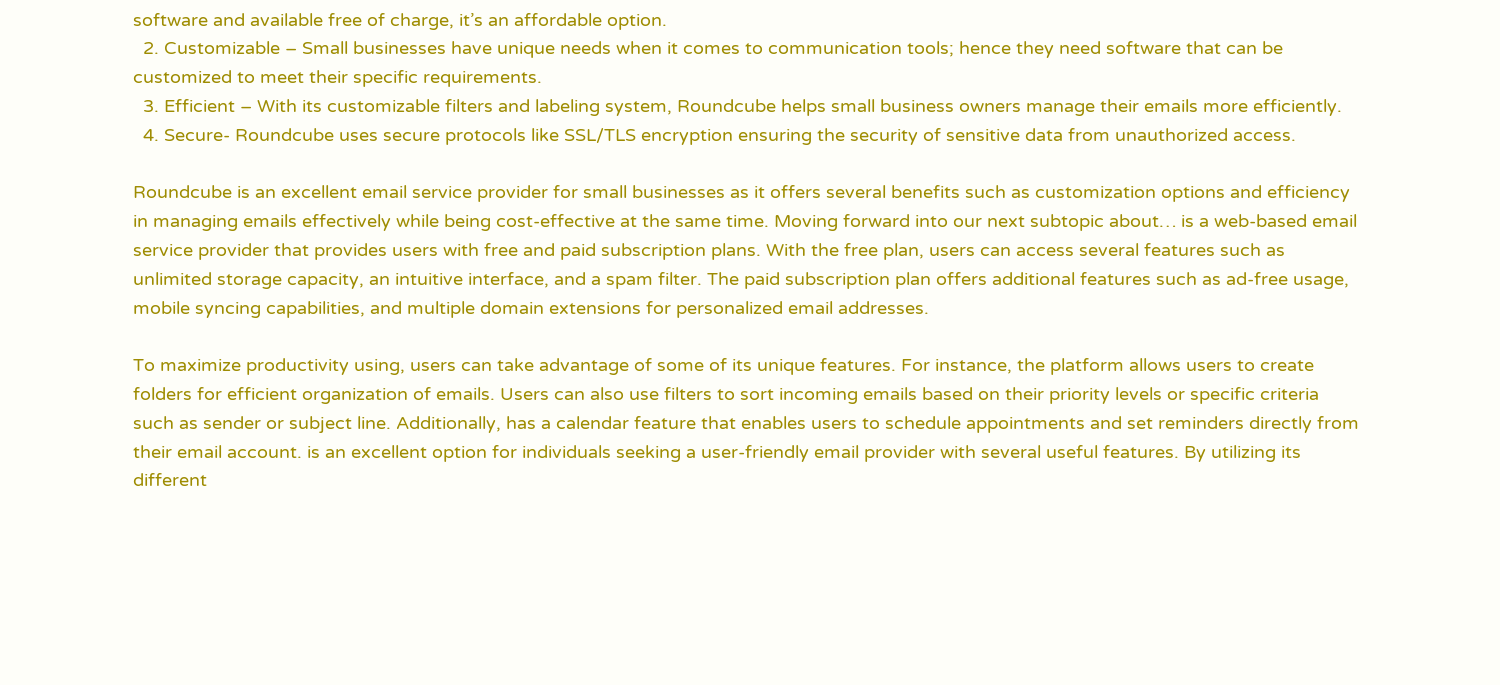software and available free of charge, it’s an affordable option.
  2. Customizable – Small businesses have unique needs when it comes to communication tools; hence they need software that can be customized to meet their specific requirements.
  3. Efficient – With its customizable filters and labeling system, Roundcube helps small business owners manage their emails more efficiently.
  4. Secure- Roundcube uses secure protocols like SSL/TLS encryption ensuring the security of sensitive data from unauthorized access.

Roundcube is an excellent email service provider for small businesses as it offers several benefits such as customization options and efficiency in managing emails effectively while being cost-effective at the same time. Moving forward into our next subtopic about… is a web-based email service provider that provides users with free and paid subscription plans. With the free plan, users can access several features such as unlimited storage capacity, an intuitive interface, and a spam filter. The paid subscription plan offers additional features such as ad-free usage, mobile syncing capabilities, and multiple domain extensions for personalized email addresses.

To maximize productivity using, users can take advantage of some of its unique features. For instance, the platform allows users to create folders for efficient organization of emails. Users can also use filters to sort incoming emails based on their priority levels or specific criteria such as sender or subject line. Additionally, has a calendar feature that enables users to schedule appointments and set reminders directly from their email account. is an excellent option for individuals seeking a user-friendly email provider with several useful features. By utilizing its different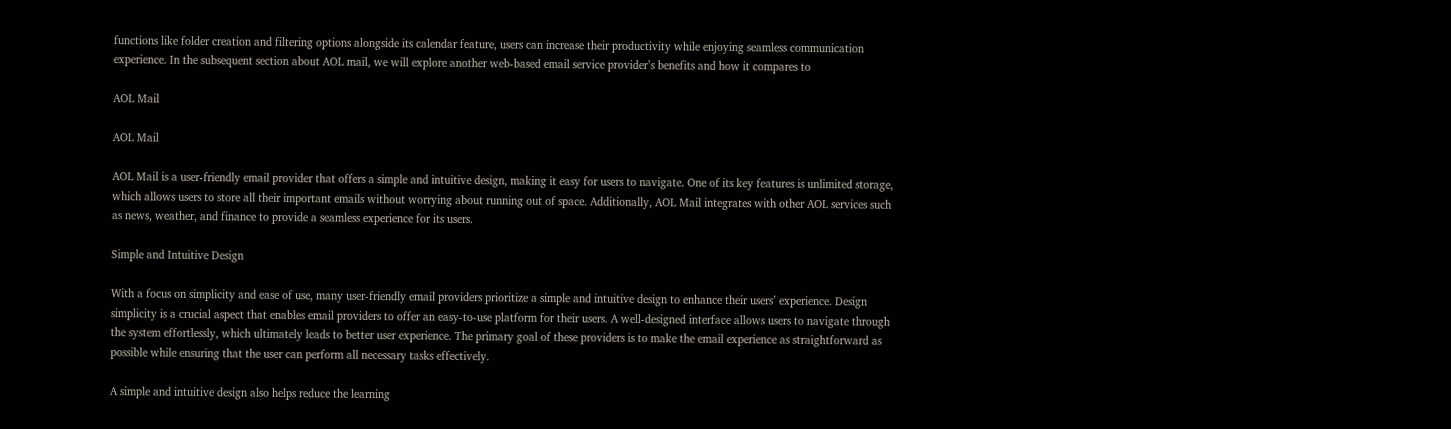functions like folder creation and filtering options alongside its calendar feature, users can increase their productivity while enjoying seamless communication experience. In the subsequent section about AOL mail, we will explore another web-based email service provider’s benefits and how it compares to

AOL Mail

AOL Mail

AOL Mail is a user-friendly email provider that offers a simple and intuitive design, making it easy for users to navigate. One of its key features is unlimited storage, which allows users to store all their important emails without worrying about running out of space. Additionally, AOL Mail integrates with other AOL services such as news, weather, and finance to provide a seamless experience for its users.

Simple and Intuitive Design

With a focus on simplicity and ease of use, many user-friendly email providers prioritize a simple and intuitive design to enhance their users’ experience. Design simplicity is a crucial aspect that enables email providers to offer an easy-to-use platform for their users. A well-designed interface allows users to navigate through the system effortlessly, which ultimately leads to better user experience. The primary goal of these providers is to make the email experience as straightforward as possible while ensuring that the user can perform all necessary tasks effectively.

A simple and intuitive design also helps reduce the learning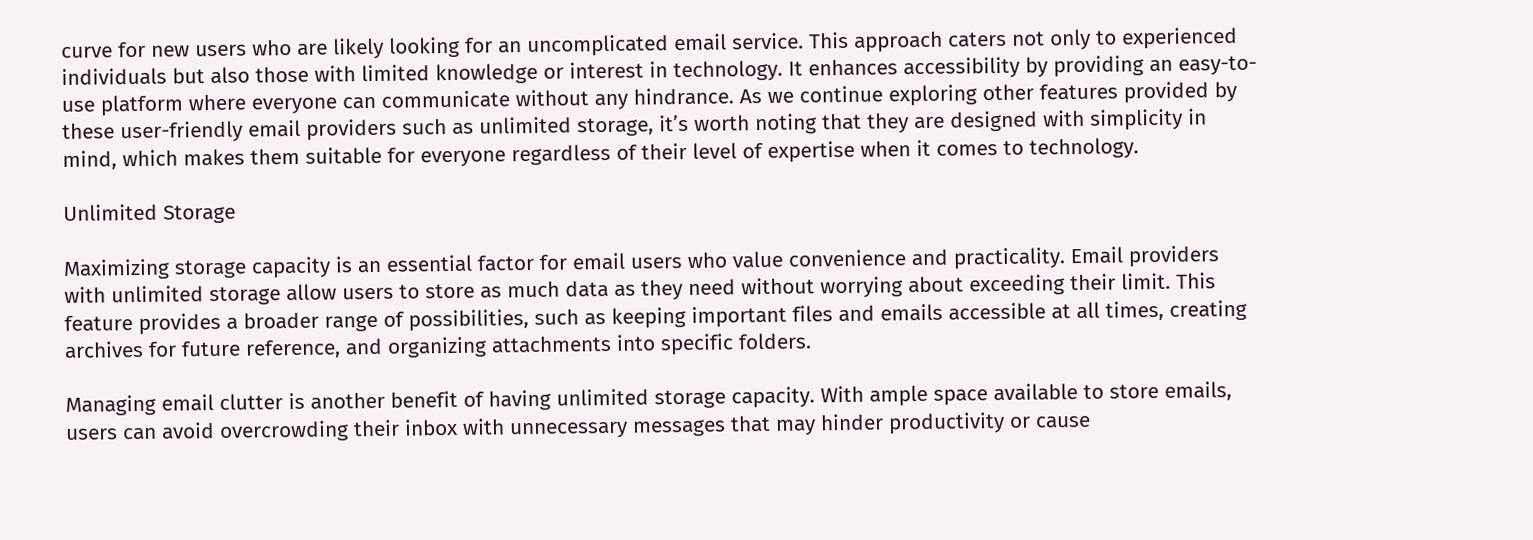curve for new users who are likely looking for an uncomplicated email service. This approach caters not only to experienced individuals but also those with limited knowledge or interest in technology. It enhances accessibility by providing an easy-to-use platform where everyone can communicate without any hindrance. As we continue exploring other features provided by these user-friendly email providers such as unlimited storage, it’s worth noting that they are designed with simplicity in mind, which makes them suitable for everyone regardless of their level of expertise when it comes to technology.

Unlimited Storage

Maximizing storage capacity is an essential factor for email users who value convenience and practicality. Email providers with unlimited storage allow users to store as much data as they need without worrying about exceeding their limit. This feature provides a broader range of possibilities, such as keeping important files and emails accessible at all times, creating archives for future reference, and organizing attachments into specific folders.

Managing email clutter is another benefit of having unlimited storage capacity. With ample space available to store emails, users can avoid overcrowding their inbox with unnecessary messages that may hinder productivity or cause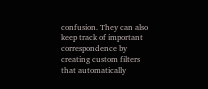confusion. They can also keep track of important correspondence by creating custom filters that automatically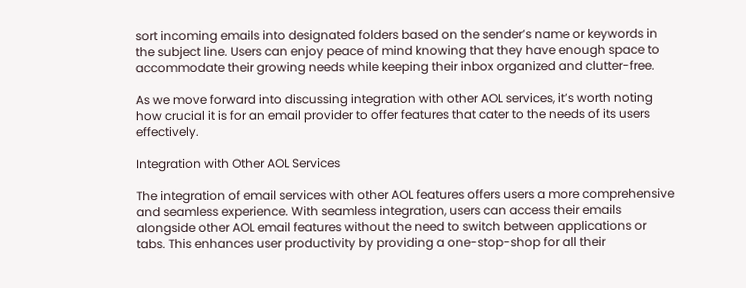sort incoming emails into designated folders based on the sender’s name or keywords in the subject line. Users can enjoy peace of mind knowing that they have enough space to accommodate their growing needs while keeping their inbox organized and clutter-free.

As we move forward into discussing integration with other AOL services, it’s worth noting how crucial it is for an email provider to offer features that cater to the needs of its users effectively.

Integration with Other AOL Services

The integration of email services with other AOL features offers users a more comprehensive and seamless experience. With seamless integration, users can access their emails alongside other AOL email features without the need to switch between applications or tabs. This enhances user productivity by providing a one-stop-shop for all their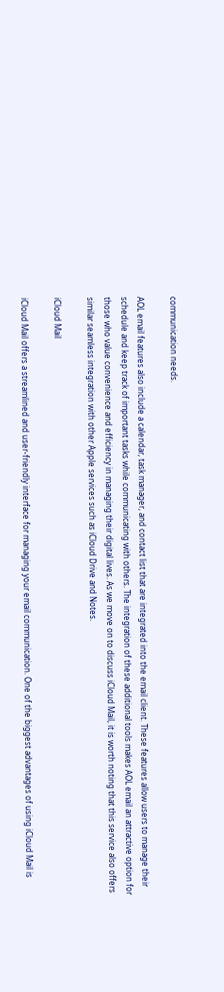communication needs.

AOL email features also include a calendar, task manager, and contact list that are integrated into the email client. These features allow users to manage their schedule and keep track of important tasks while communicating with others. The integration of these additional tools makes AOL email an attractive option for those who value convenience and efficiency in managing their digital lives. As we move on to discuss iCloud Mail, it is worth noting that this service also offers similar seamless integration with other Apple services such as iCloud Drive and Notes.

iCloud Mail

iCloud Mail offers a streamlined and user-friendly interface for managing your email communication. One of the biggest advantages of using iCloud Mail is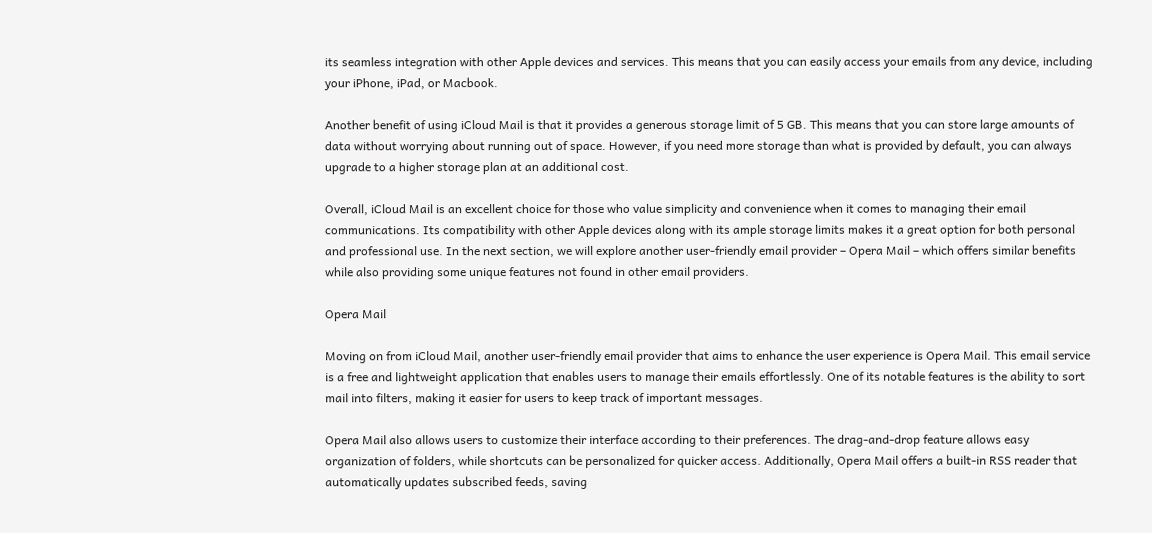its seamless integration with other Apple devices and services. This means that you can easily access your emails from any device, including your iPhone, iPad, or Macbook.

Another benefit of using iCloud Mail is that it provides a generous storage limit of 5 GB. This means that you can store large amounts of data without worrying about running out of space. However, if you need more storage than what is provided by default, you can always upgrade to a higher storage plan at an additional cost.

Overall, iCloud Mail is an excellent choice for those who value simplicity and convenience when it comes to managing their email communications. Its compatibility with other Apple devices along with its ample storage limits makes it a great option for both personal and professional use. In the next section, we will explore another user-friendly email provider – Opera Mail – which offers similar benefits while also providing some unique features not found in other email providers.

Opera Mail

Moving on from iCloud Mail, another user-friendly email provider that aims to enhance the user experience is Opera Mail. This email service is a free and lightweight application that enables users to manage their emails effortlessly. One of its notable features is the ability to sort mail into filters, making it easier for users to keep track of important messages.

Opera Mail also allows users to customize their interface according to their preferences. The drag-and-drop feature allows easy organization of folders, while shortcuts can be personalized for quicker access. Additionally, Opera Mail offers a built-in RSS reader that automatically updates subscribed feeds, saving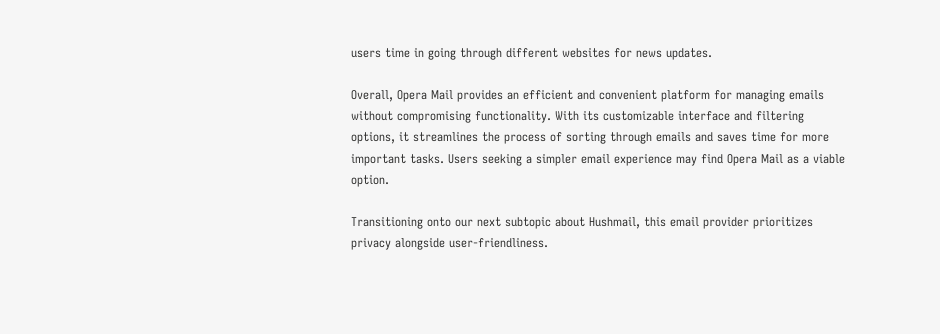users time in going through different websites for news updates.

Overall, Opera Mail provides an efficient and convenient platform for managing emails without compromising functionality. With its customizable interface and filtering options, it streamlines the process of sorting through emails and saves time for more important tasks. Users seeking a simpler email experience may find Opera Mail as a viable option.

Transitioning onto our next subtopic about Hushmail, this email provider prioritizes privacy alongside user-friendliness.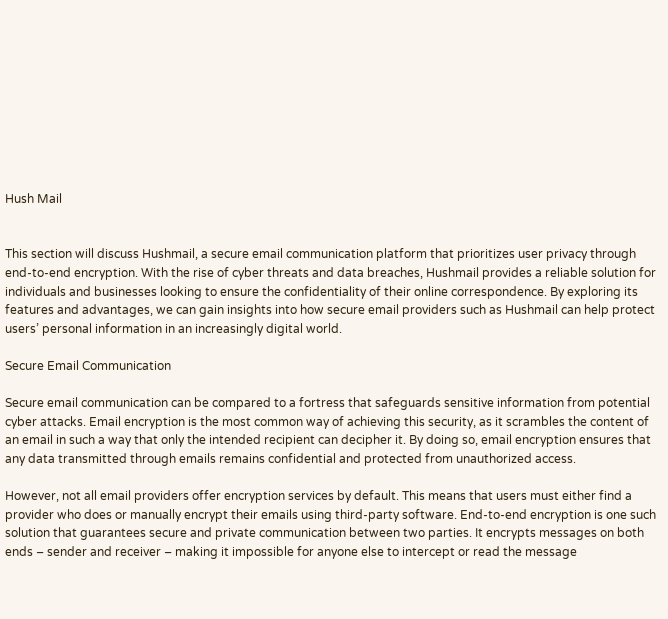Hush Mail


This section will discuss Hushmail, a secure email communication platform that prioritizes user privacy through end-to-end encryption. With the rise of cyber threats and data breaches, Hushmail provides a reliable solution for individuals and businesses looking to ensure the confidentiality of their online correspondence. By exploring its features and advantages, we can gain insights into how secure email providers such as Hushmail can help protect users’ personal information in an increasingly digital world.

Secure Email Communication

Secure email communication can be compared to a fortress that safeguards sensitive information from potential cyber attacks. Email encryption is the most common way of achieving this security, as it scrambles the content of an email in such a way that only the intended recipient can decipher it. By doing so, email encryption ensures that any data transmitted through emails remains confidential and protected from unauthorized access.

However, not all email providers offer encryption services by default. This means that users must either find a provider who does or manually encrypt their emails using third-party software. End-to-end encryption is one such solution that guarantees secure and private communication between two parties. It encrypts messages on both ends – sender and receiver – making it impossible for anyone else to intercept or read the message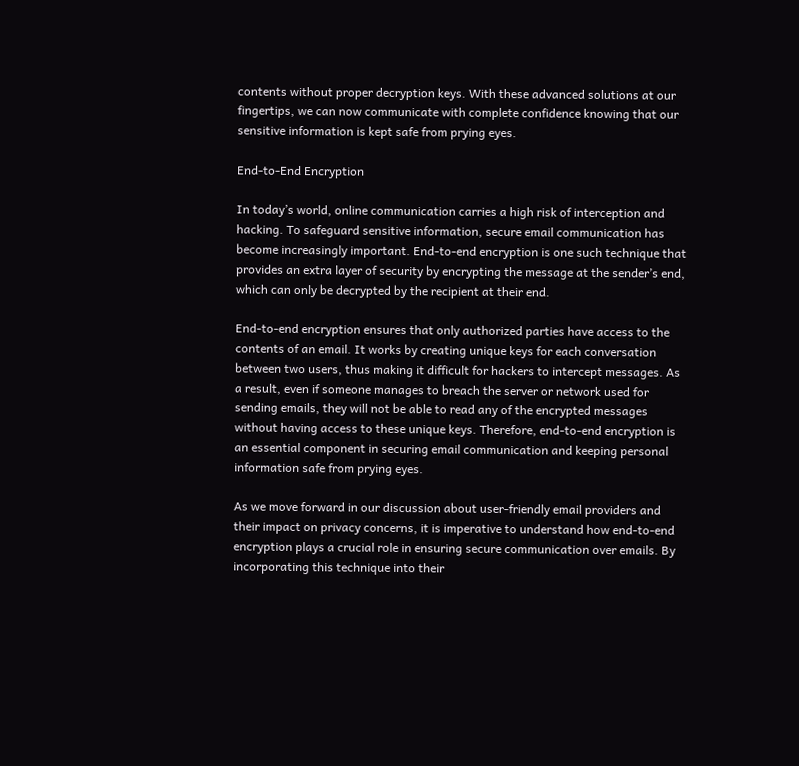contents without proper decryption keys. With these advanced solutions at our fingertips, we can now communicate with complete confidence knowing that our sensitive information is kept safe from prying eyes.

End-to-End Encryption

In today’s world, online communication carries a high risk of interception and hacking. To safeguard sensitive information, secure email communication has become increasingly important. End-to-end encryption is one such technique that provides an extra layer of security by encrypting the message at the sender’s end, which can only be decrypted by the recipient at their end.

End-to-end encryption ensures that only authorized parties have access to the contents of an email. It works by creating unique keys for each conversation between two users, thus making it difficult for hackers to intercept messages. As a result, even if someone manages to breach the server or network used for sending emails, they will not be able to read any of the encrypted messages without having access to these unique keys. Therefore, end-to-end encryption is an essential component in securing email communication and keeping personal information safe from prying eyes.

As we move forward in our discussion about user-friendly email providers and their impact on privacy concerns, it is imperative to understand how end-to-end encryption plays a crucial role in ensuring secure communication over emails. By incorporating this technique into their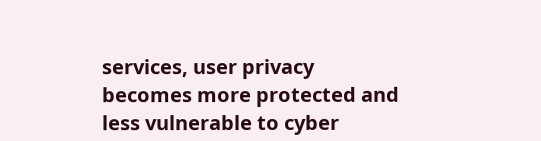services, user privacy becomes more protected and less vulnerable to cyber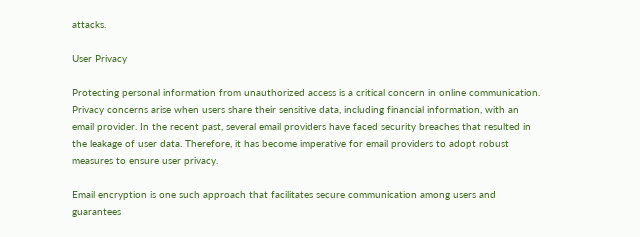attacks.

User Privacy

Protecting personal information from unauthorized access is a critical concern in online communication. Privacy concerns arise when users share their sensitive data, including financial information, with an email provider. In the recent past, several email providers have faced security breaches that resulted in the leakage of user data. Therefore, it has become imperative for email providers to adopt robust measures to ensure user privacy.

Email encryption is one such approach that facilitates secure communication among users and guarantees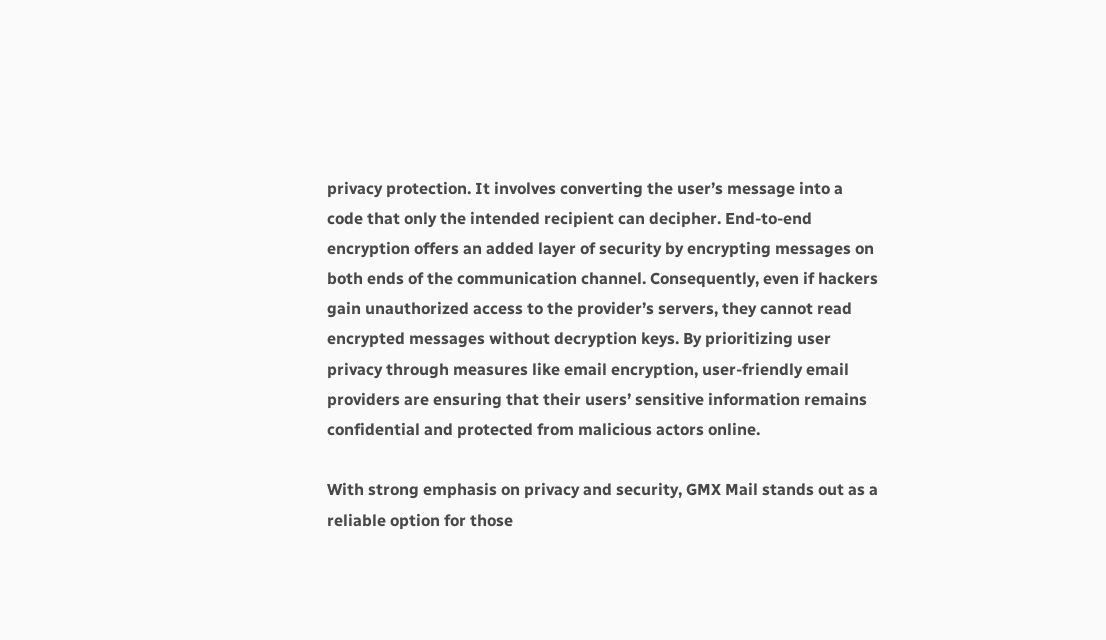privacy protection. It involves converting the user’s message into a code that only the intended recipient can decipher. End-to-end encryption offers an added layer of security by encrypting messages on both ends of the communication channel. Consequently, even if hackers gain unauthorized access to the provider’s servers, they cannot read encrypted messages without decryption keys. By prioritizing user privacy through measures like email encryption, user-friendly email providers are ensuring that their users’ sensitive information remains confidential and protected from malicious actors online.

With strong emphasis on privacy and security, GMX Mail stands out as a reliable option for those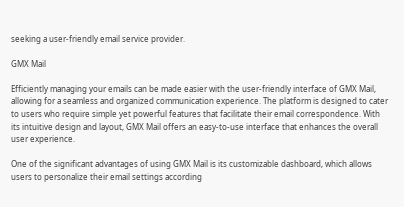seeking a user-friendly email service provider.

GMX Mail

Efficiently managing your emails can be made easier with the user-friendly interface of GMX Mail, allowing for a seamless and organized communication experience. The platform is designed to cater to users who require simple yet powerful features that facilitate their email correspondence. With its intuitive design and layout, GMX Mail offers an easy-to-use interface that enhances the overall user experience.

One of the significant advantages of using GMX Mail is its customizable dashboard, which allows users to personalize their email settings according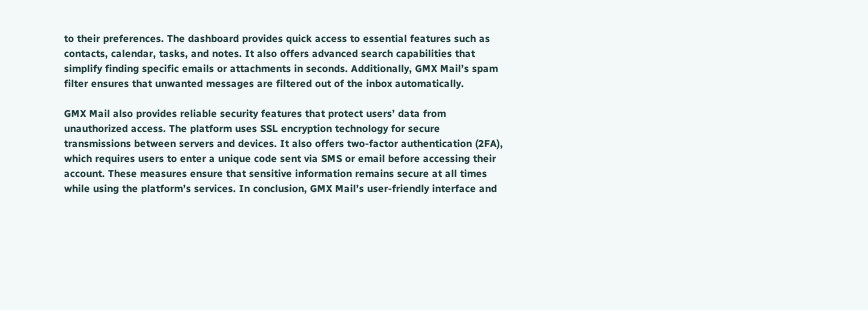to their preferences. The dashboard provides quick access to essential features such as contacts, calendar, tasks, and notes. It also offers advanced search capabilities that simplify finding specific emails or attachments in seconds. Additionally, GMX Mail’s spam filter ensures that unwanted messages are filtered out of the inbox automatically.

GMX Mail also provides reliable security features that protect users’ data from unauthorized access. The platform uses SSL encryption technology for secure transmissions between servers and devices. It also offers two-factor authentication (2FA), which requires users to enter a unique code sent via SMS or email before accessing their account. These measures ensure that sensitive information remains secure at all times while using the platform’s services. In conclusion, GMX Mail’s user-friendly interface and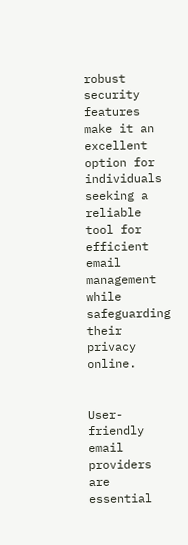robust security features make it an excellent option for individuals seeking a reliable tool for efficient email management while safeguarding their privacy online.


User-friendly email providers are essential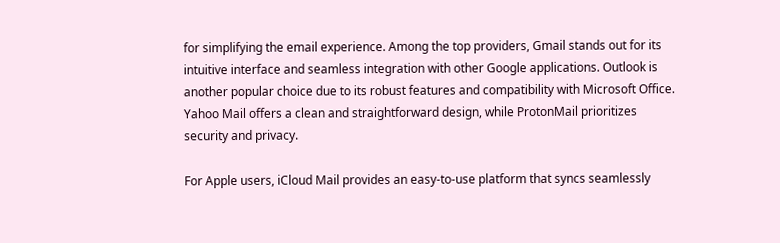for simplifying the email experience. Among the top providers, Gmail stands out for its intuitive interface and seamless integration with other Google applications. Outlook is another popular choice due to its robust features and compatibility with Microsoft Office. Yahoo Mail offers a clean and straightforward design, while ProtonMail prioritizes security and privacy.

For Apple users, iCloud Mail provides an easy-to-use platform that syncs seamlessly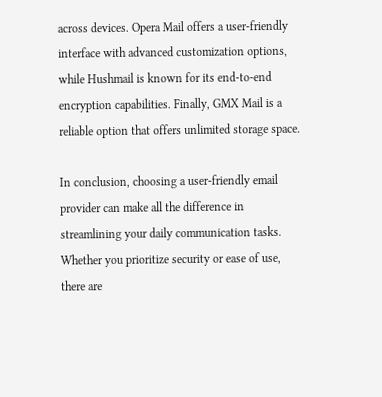across devices. Opera Mail offers a user-friendly interface with advanced customization options, while Hushmail is known for its end-to-end encryption capabilities. Finally, GMX Mail is a reliable option that offers unlimited storage space.

In conclusion, choosing a user-friendly email provider can make all the difference in streamlining your daily communication tasks. Whether you prioritize security or ease of use, there are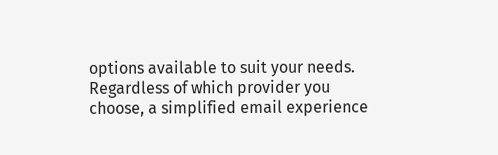options available to suit your needs. Regardless of which provider you choose, a simplified email experience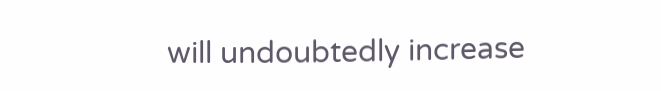will undoubtedly increase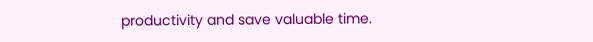productivity and save valuable time.